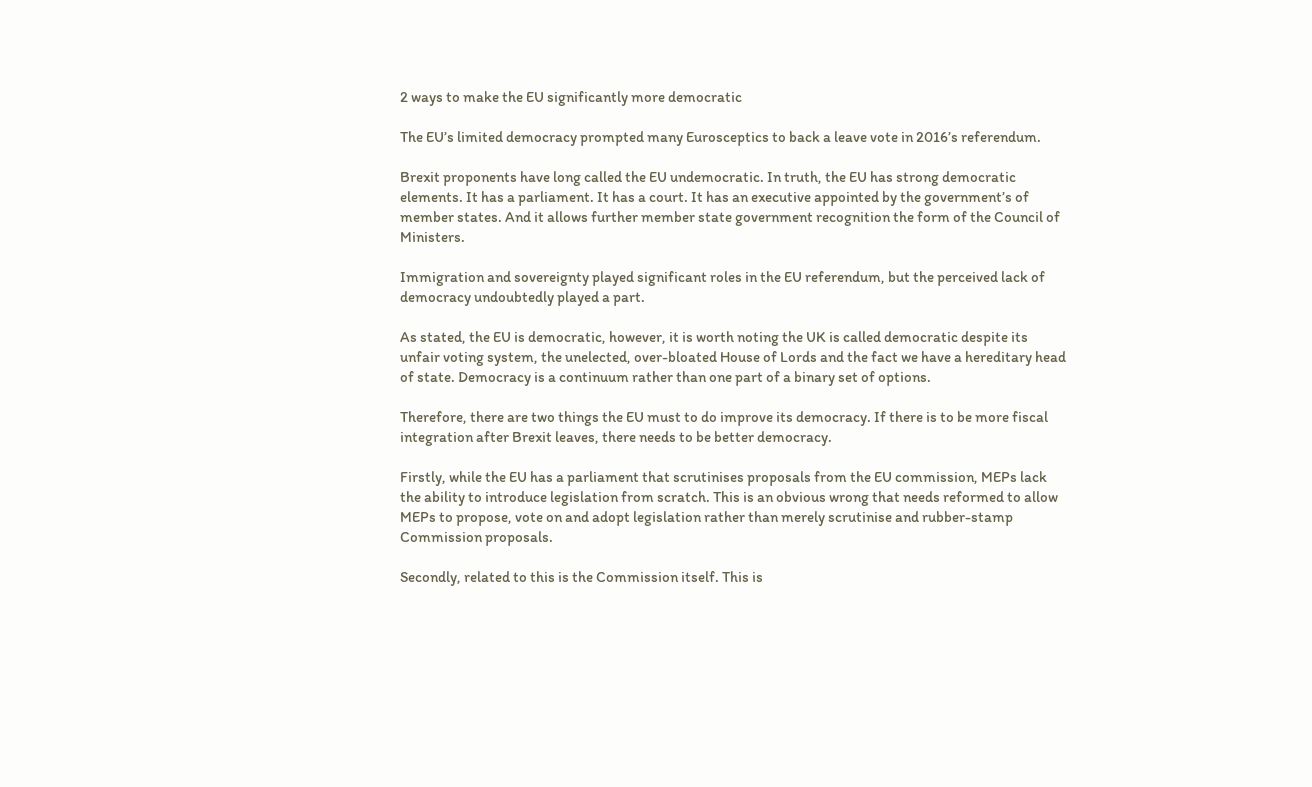2 ways to make the EU significantly more democratic

The EU’s limited democracy prompted many Eurosceptics to back a leave vote in 2016’s referendum.

Brexit proponents have long called the EU undemocratic. In truth, the EU has strong democratic elements. It has a parliament. It has a court. It has an executive appointed by the government’s of member states. And it allows further member state government recognition the form of the Council of Ministers.

Immigration and sovereignty played significant roles in the EU referendum, but the perceived lack of democracy undoubtedly played a part.

As stated, the EU is democratic, however, it is worth noting the UK is called democratic despite its unfair voting system, the unelected, over-bloated House of Lords and the fact we have a hereditary head of state. Democracy is a continuum rather than one part of a binary set of options.

Therefore, there are two things the EU must to do improve its democracy. If there is to be more fiscal integration after Brexit leaves, there needs to be better democracy.

Firstly, while the EU has a parliament that scrutinises proposals from the EU commission, MEPs lack the ability to introduce legislation from scratch. This is an obvious wrong that needs reformed to allow MEPs to propose, vote on and adopt legislation rather than merely scrutinise and rubber-stamp Commission proposals.

Secondly, related to this is the Commission itself. This is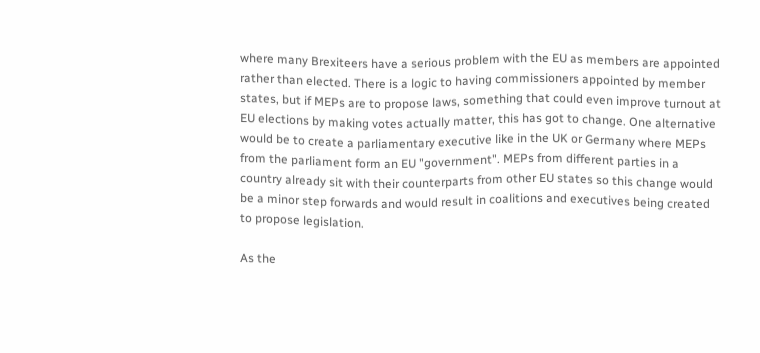where many Brexiteers have a serious problem with the EU as members are appointed rather than elected. There is a logic to having commissioners appointed by member states, but if MEPs are to propose laws, something that could even improve turnout at EU elections by making votes actually matter, this has got to change. One alternative would be to create a parliamentary executive like in the UK or Germany where MEPs from the parliament form an EU "government". MEPs from different parties in a country already sit with their counterparts from other EU states so this change would be a minor step forwards and would result in coalitions and executives being created to propose legislation.

As the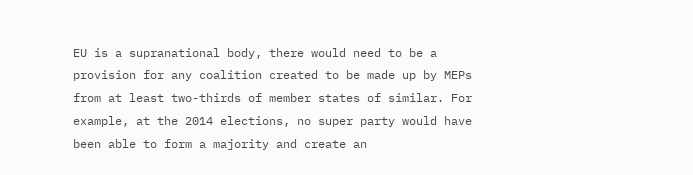EU is a supranational body, there would need to be a provision for any coalition created to be made up by MEPs from at least two-thirds of member states of similar. For example, at the 2014 elections, no super party would have been able to form a majority and create an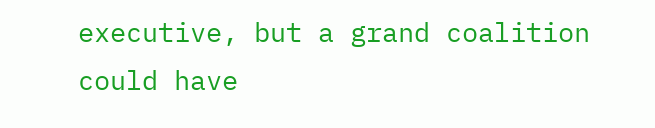executive, but a grand coalition could have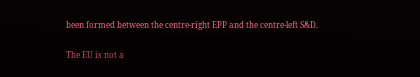been formed between the centre-right EPP and the centre-left S&D.

The EU is not a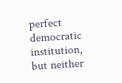perfect democratic institution, but neither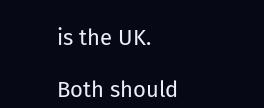is the UK.

Both should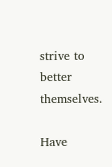strive to better themselves.

Have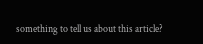something to tell us about this article?